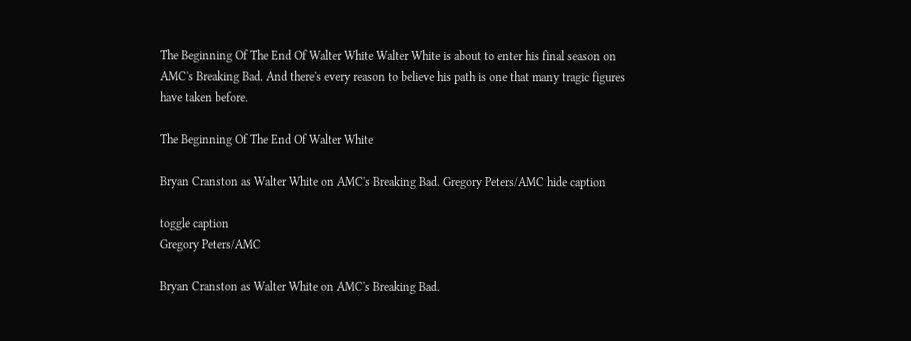The Beginning Of The End Of Walter White Walter White is about to enter his final season on AMC's Breaking Bad. And there's every reason to believe his path is one that many tragic figures have taken before.

The Beginning Of The End Of Walter White

Bryan Cranston as Walter White on AMC's Breaking Bad. Gregory Peters/AMC hide caption

toggle caption
Gregory Peters/AMC

Bryan Cranston as Walter White on AMC's Breaking Bad.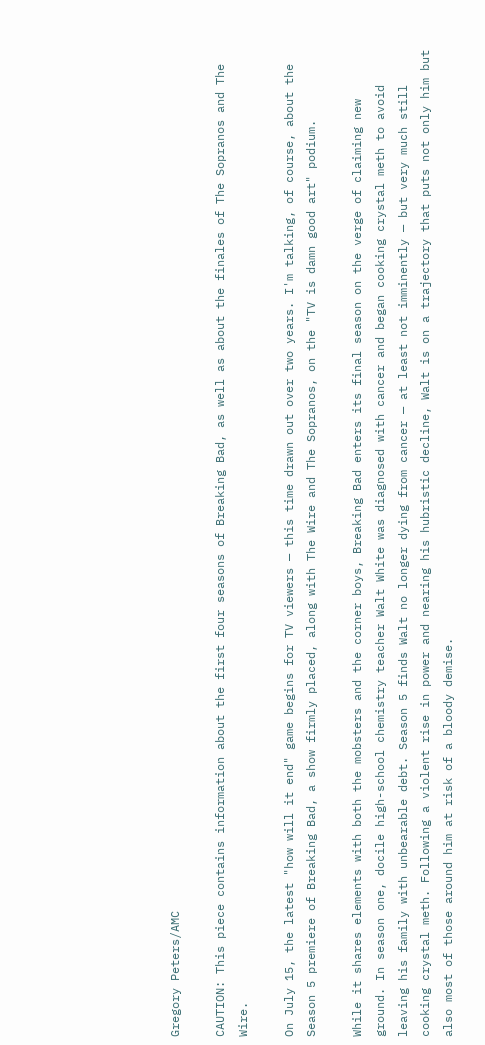Gregory Peters/AMC

CAUTION: This piece contains information about the first four seasons of Breaking Bad, as well as about the finales of The Sopranos and The Wire.

On July 15, the latest "how will it end" game begins for TV viewers — this time drawn out over two years. I'm talking, of course, about the Season 5 premiere of Breaking Bad, a show firmly placed, along with The Wire and The Sopranos, on the "TV is damn good art" podium.

While it shares elements with both the mobsters and the corner boys, Breaking Bad enters its final season on the verge of claiming new ground. In season one, docile high-school chemistry teacher Walt White was diagnosed with cancer and began cooking crystal meth to avoid leaving his family with unbearable debt. Season 5 finds Walt no longer dying from cancer — at least not imminently — but very much still cooking crystal meth. Following a violent rise in power and nearing his hubristic decline, Walt is on a trajectory that puts not only him but also most of those around him at risk of a bloody demise.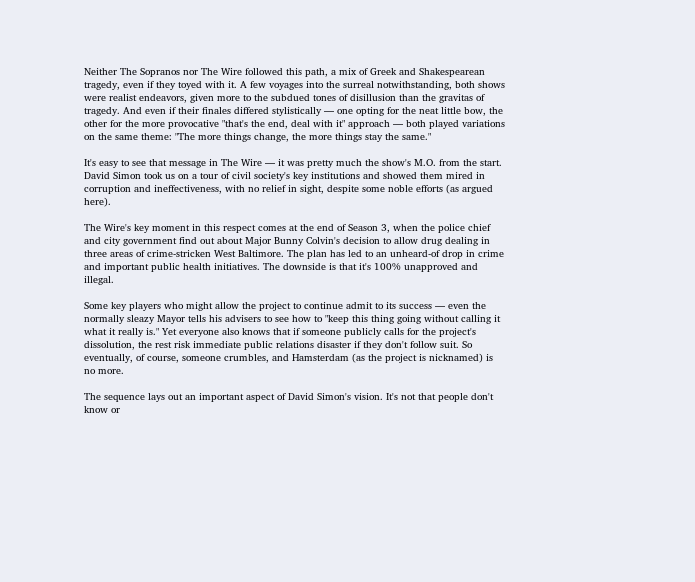Neither The Sopranos nor The Wire followed this path, a mix of Greek and Shakespearean tragedy, even if they toyed with it. A few voyages into the surreal notwithstanding, both shows were realist endeavors, given more to the subdued tones of disillusion than the gravitas of tragedy. And even if their finales differed stylistically — one opting for the neat little bow, the other for the more provocative "that's the end, deal with it" approach — both played variations on the same theme: "The more things change, the more things stay the same."

It's easy to see that message in The Wire — it was pretty much the show's M.O. from the start. David Simon took us on a tour of civil society's key institutions and showed them mired in corruption and ineffectiveness, with no relief in sight, despite some noble efforts (as argued here).

The Wire's key moment in this respect comes at the end of Season 3, when the police chief and city government find out about Major Bunny Colvin's decision to allow drug dealing in three areas of crime-stricken West Baltimore. The plan has led to an unheard-of drop in crime and important public health initiatives. The downside is that it's 100% unapproved and illegal.

Some key players who might allow the project to continue admit to its success — even the normally sleazy Mayor tells his advisers to see how to "keep this thing going without calling it what it really is." Yet everyone also knows that if someone publicly calls for the project's dissolution, the rest risk immediate public relations disaster if they don't follow suit. So eventually, of course, someone crumbles, and Hamsterdam (as the project is nicknamed) is no more.

The sequence lays out an important aspect of David Simon's vision. It's not that people don't know or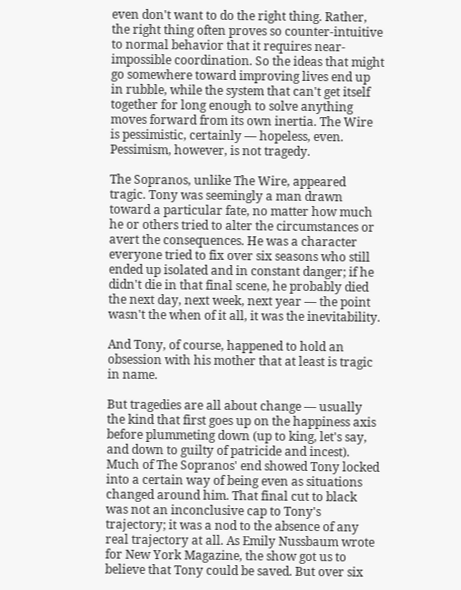even don't want to do the right thing. Rather, the right thing often proves so counter-intuitive to normal behavior that it requires near-impossible coordination. So the ideas that might go somewhere toward improving lives end up in rubble, while the system that can't get itself together for long enough to solve anything moves forward from its own inertia. The Wire is pessimistic, certainly — hopeless, even. Pessimism, however, is not tragedy.

The Sopranos, unlike The Wire, appeared tragic. Tony was seemingly a man drawn toward a particular fate, no matter how much he or others tried to alter the circumstances or avert the consequences. He was a character everyone tried to fix over six seasons who still ended up isolated and in constant danger; if he didn't die in that final scene, he probably died the next day, next week, next year — the point wasn't the when of it all, it was the inevitability.

And Tony, of course, happened to hold an obsession with his mother that at least is tragic in name.

But tragedies are all about change — usually the kind that first goes up on the happiness axis before plummeting down (up to king, let's say, and down to guilty of patricide and incest). Much of The Sopranos' end showed Tony locked into a certain way of being even as situations changed around him. That final cut to black was not an inconclusive cap to Tony's trajectory; it was a nod to the absence of any real trajectory at all. As Emily Nussbaum wrote for New York Magazine, the show got us to believe that Tony could be saved. But over six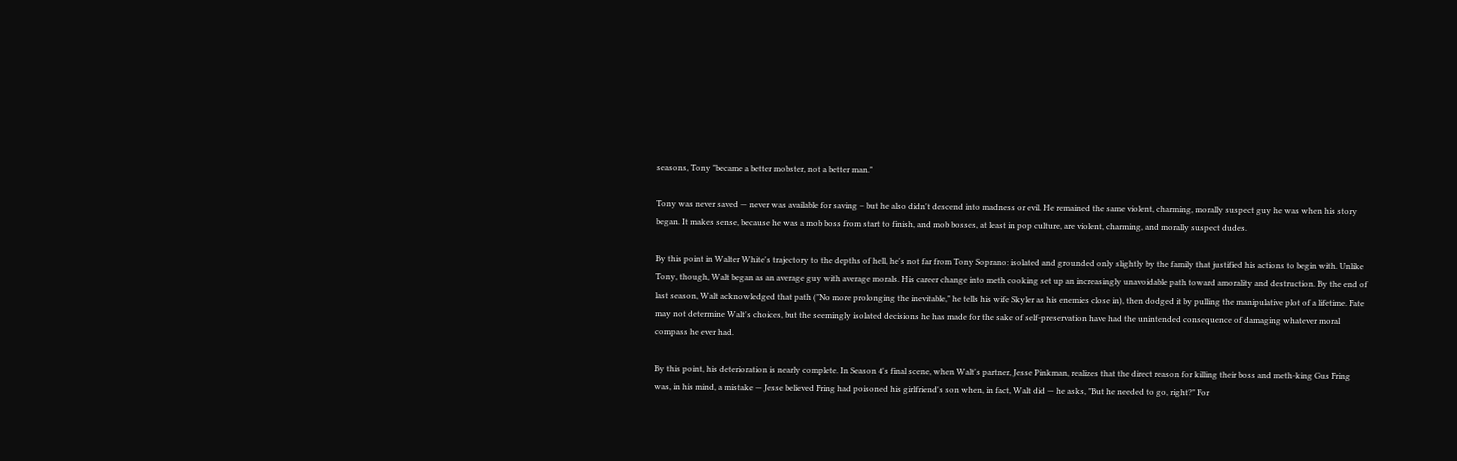seasons, Tony "became a better mobster, not a better man."

Tony was never saved — never was available for saving – but he also didn't descend into madness or evil. He remained the same violent, charming, morally suspect guy he was when his story began. It makes sense, because he was a mob boss from start to finish, and mob bosses, at least in pop culture, are violent, charming, and morally suspect dudes.

By this point in Walter White's trajectory to the depths of hell, he's not far from Tony Soprano: isolated and grounded only slightly by the family that justified his actions to begin with. Unlike Tony, though, Walt began as an average guy with average morals. His career change into meth cooking set up an increasingly unavoidable path toward amorality and destruction. By the end of last season, Walt acknowledged that path ("No more prolonging the inevitable," he tells his wife Skyler as his enemies close in), then dodged it by pulling the manipulative plot of a lifetime. Fate may not determine Walt's choices, but the seemingly isolated decisions he has made for the sake of self-preservation have had the unintended consequence of damaging whatever moral compass he ever had.

By this point, his deterioration is nearly complete. In Season 4's final scene, when Walt's partner, Jesse Pinkman, realizes that the direct reason for killing their boss and meth-king Gus Fring was, in his mind, a mistake — Jesse believed Fring had poisoned his girlfriend's son when, in fact, Walt did — he asks, "But he needed to go, right?" For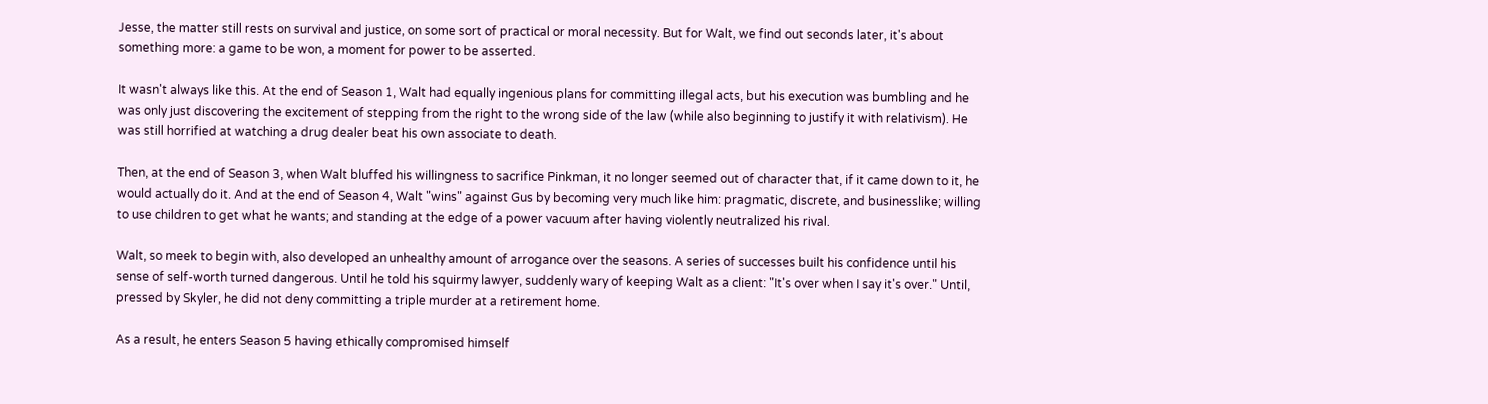Jesse, the matter still rests on survival and justice, on some sort of practical or moral necessity. But for Walt, we find out seconds later, it's about something more: a game to be won, a moment for power to be asserted.

It wasn't always like this. At the end of Season 1, Walt had equally ingenious plans for committing illegal acts, but his execution was bumbling and he was only just discovering the excitement of stepping from the right to the wrong side of the law (while also beginning to justify it with relativism). He was still horrified at watching a drug dealer beat his own associate to death.

Then, at the end of Season 3, when Walt bluffed his willingness to sacrifice Pinkman, it no longer seemed out of character that, if it came down to it, he would actually do it. And at the end of Season 4, Walt "wins" against Gus by becoming very much like him: pragmatic, discrete, and businesslike; willing to use children to get what he wants; and standing at the edge of a power vacuum after having violently neutralized his rival.

Walt, so meek to begin with, also developed an unhealthy amount of arrogance over the seasons. A series of successes built his confidence until his sense of self-worth turned dangerous. Until he told his squirmy lawyer, suddenly wary of keeping Walt as a client: "It's over when I say it's over." Until, pressed by Skyler, he did not deny committing a triple murder at a retirement home.

As a result, he enters Season 5 having ethically compromised himself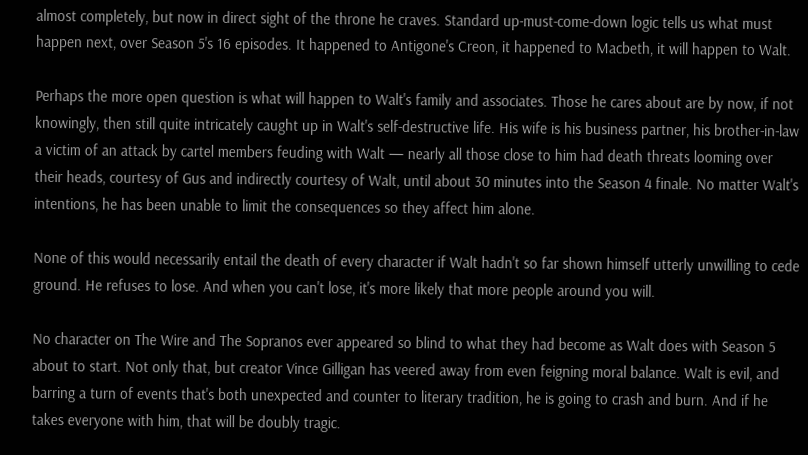almost completely, but now in direct sight of the throne he craves. Standard up-must-come-down logic tells us what must happen next, over Season 5's 16 episodes. It happened to Antigone's Creon, it happened to Macbeth, it will happen to Walt.

Perhaps the more open question is what will happen to Walt's family and associates. Those he cares about are by now, if not knowingly, then still quite intricately caught up in Walt's self-destructive life. His wife is his business partner, his brother-in-law a victim of an attack by cartel members feuding with Walt — nearly all those close to him had death threats looming over their heads, courtesy of Gus and indirectly courtesy of Walt, until about 30 minutes into the Season 4 finale. No matter Walt's intentions, he has been unable to limit the consequences so they affect him alone.

None of this would necessarily entail the death of every character if Walt hadn't so far shown himself utterly unwilling to cede ground. He refuses to lose. And when you can't lose, it's more likely that more people around you will.

No character on The Wire and The Sopranos ever appeared so blind to what they had become as Walt does with Season 5 about to start. Not only that, but creator Vince Gilligan has veered away from even feigning moral balance. Walt is evil, and barring a turn of events that's both unexpected and counter to literary tradition, he is going to crash and burn. And if he takes everyone with him, that will be doubly tragic.